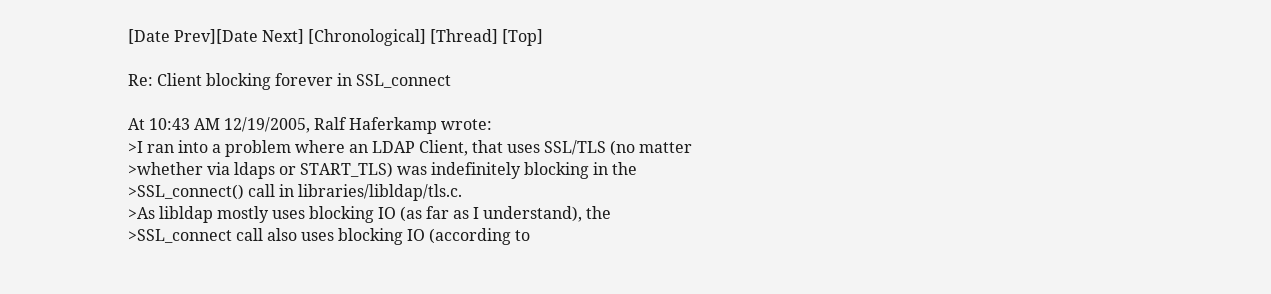[Date Prev][Date Next] [Chronological] [Thread] [Top]

Re: Client blocking forever in SSL_connect

At 10:43 AM 12/19/2005, Ralf Haferkamp wrote:
>I ran into a problem where an LDAP Client, that uses SSL/TLS (no matter
>whether via ldaps or START_TLS) was indefinitely blocking in the
>SSL_connect() call in libraries/libldap/tls.c.
>As libldap mostly uses blocking IO (as far as I understand), the
>SSL_connect call also uses blocking IO (according to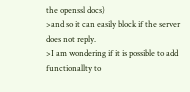the openssl docs)
>and so it can easily block if the server does not reply.
>I am wondering if it is possible to add functionallty to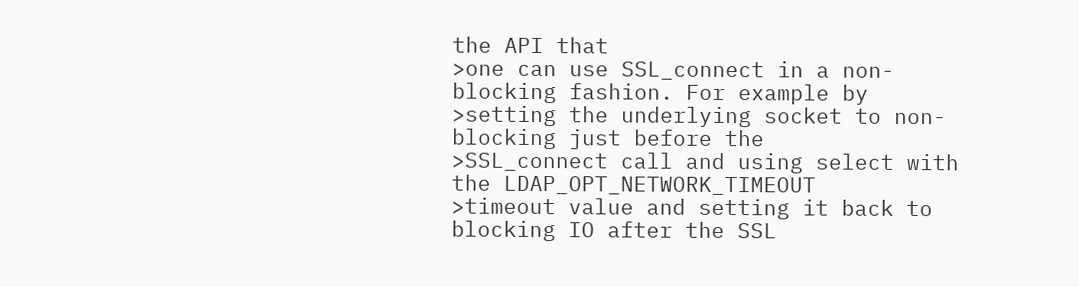the API that
>one can use SSL_connect in a non-blocking fashion. For example by
>setting the underlying socket to non-blocking just before the
>SSL_connect call and using select with the LDAP_OPT_NETWORK_TIMEOUT
>timeout value and setting it back to blocking IO after the SSL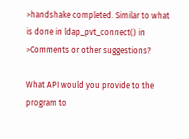>handshake completed. Similar to what is done in ldap_pvt_connect() in
>Comments or other suggestions?

What API would you provide to the program to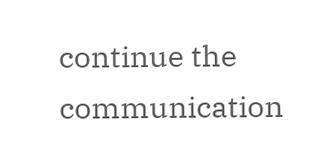continue the
communication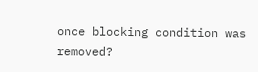once blocking condition was removed?